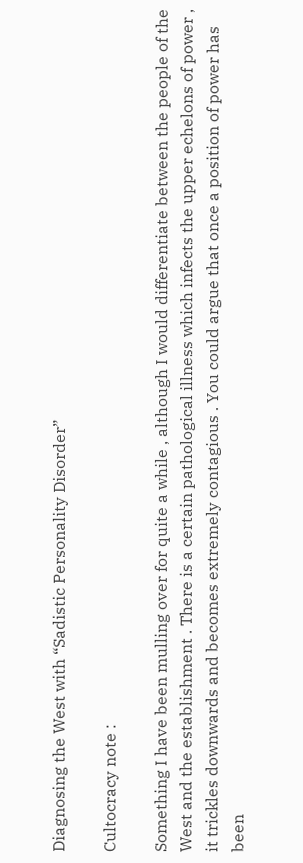Diagnosing the West with “Sadistic Personality Disorder”

Cultocracy note :

Something I have been mulling over for quite a while , although I would differentiate between the people of the West and the establishment . There is a certain pathological illness which infects the upper echelons of power , it trickles downwards and becomes extremely contagious . You could argue that once a position of power has been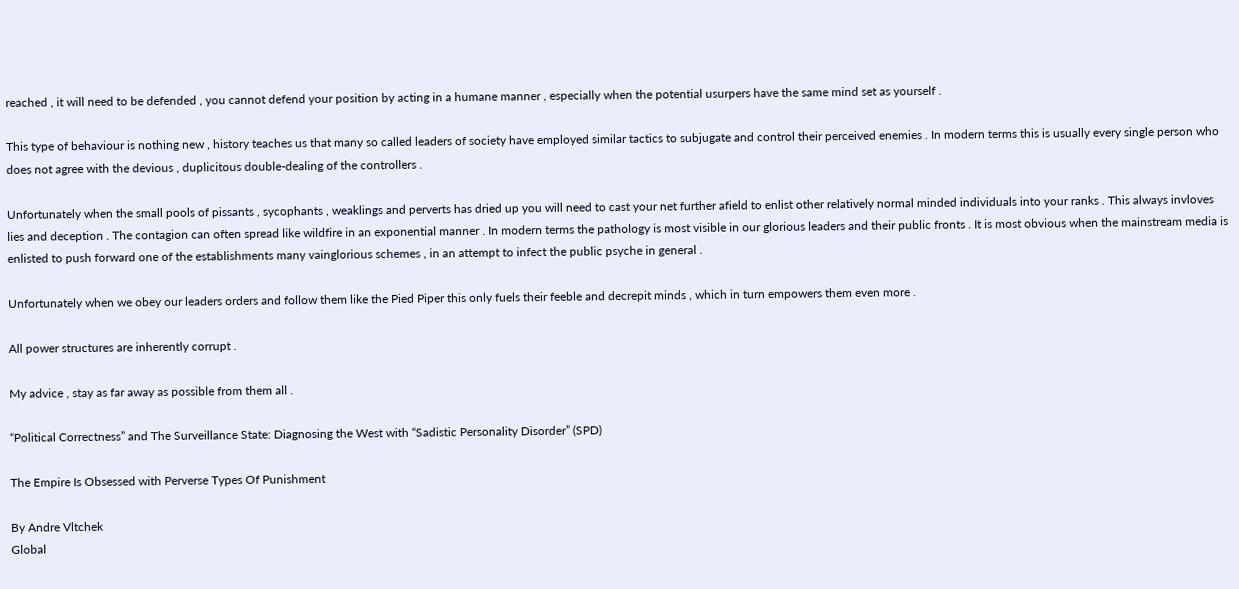reached , it will need to be defended , you cannot defend your position by acting in a humane manner , especially when the potential usurpers have the same mind set as yourself .

This type of behaviour is nothing new , history teaches us that many so called leaders of society have employed similar tactics to subjugate and control their perceived enemies . In modern terms this is usually every single person who does not agree with the devious , duplicitous double-dealing of the controllers .

Unfortunately when the small pools of pissants , sycophants , weaklings and perverts has dried up you will need to cast your net further afield to enlist other relatively normal minded individuals into your ranks . This always invloves lies and deception . The contagion can often spread like wildfire in an exponential manner . In modern terms the pathology is most visible in our glorious leaders and their public fronts . It is most obvious when the mainstream media is enlisted to push forward one of the establishments many vainglorious schemes , in an attempt to infect the public psyche in general .

Unfortunately when we obey our leaders orders and follow them like the Pied Piper this only fuels their feeble and decrepit minds , which in turn empowers them even more .

All power structures are inherently corrupt .

My advice , stay as far away as possible from them all .

“Political Correctness” and The Surveillance State: Diagnosing the West with “Sadistic Personality Disorder” (SPD)

The Empire Is Obsessed with Perverse Types Of Punishment

By Andre Vltchek
Global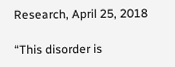Research, April 25, 2018

“This disorder is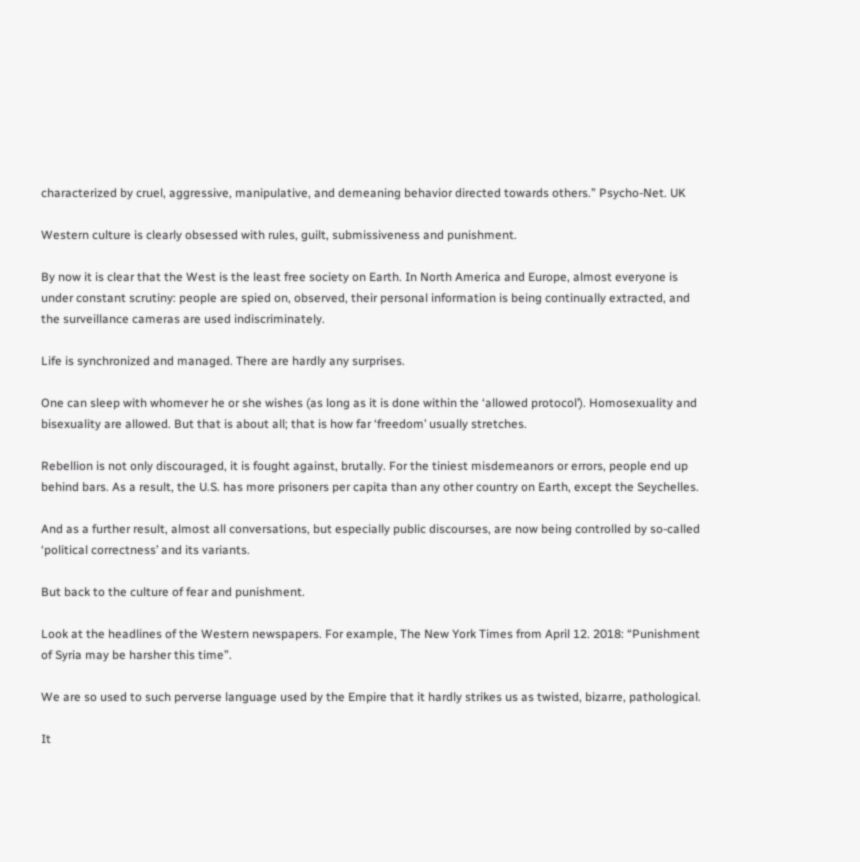characterized by cruel, aggressive, manipulative, and demeaning behavior directed towards others.” Psycho-Net. UK

Western culture is clearly obsessed with rules, guilt, submissiveness and punishment.

By now it is clear that the West is the least free society on Earth. In North America and Europe, almost everyone is under constant scrutiny: people are spied on, observed, their personal information is being continually extracted, and the surveillance cameras are used indiscriminately.

Life is synchronized and managed. There are hardly any surprises.

One can sleep with whomever he or she wishes (as long as it is done within the ‘allowed protocol’). Homosexuality and bisexuality are allowed. But that is about all; that is how far ‘freedom’ usually stretches.

Rebellion is not only discouraged, it is fought against, brutally. For the tiniest misdemeanors or errors, people end up behind bars. As a result, the U.S. has more prisoners per capita than any other country on Earth, except the Seychelles.

And as a further result, almost all conversations, but especially public discourses, are now being controlled by so-called ‘political correctness’ and its variants.

But back to the culture of fear and punishment.

Look at the headlines of the Western newspapers. For example, The New York Times from April 12. 2018: “Punishment of Syria may be harsher this time”.

We are so used to such perverse language used by the Empire that it hardly strikes us as twisted, bizarre, pathological.

It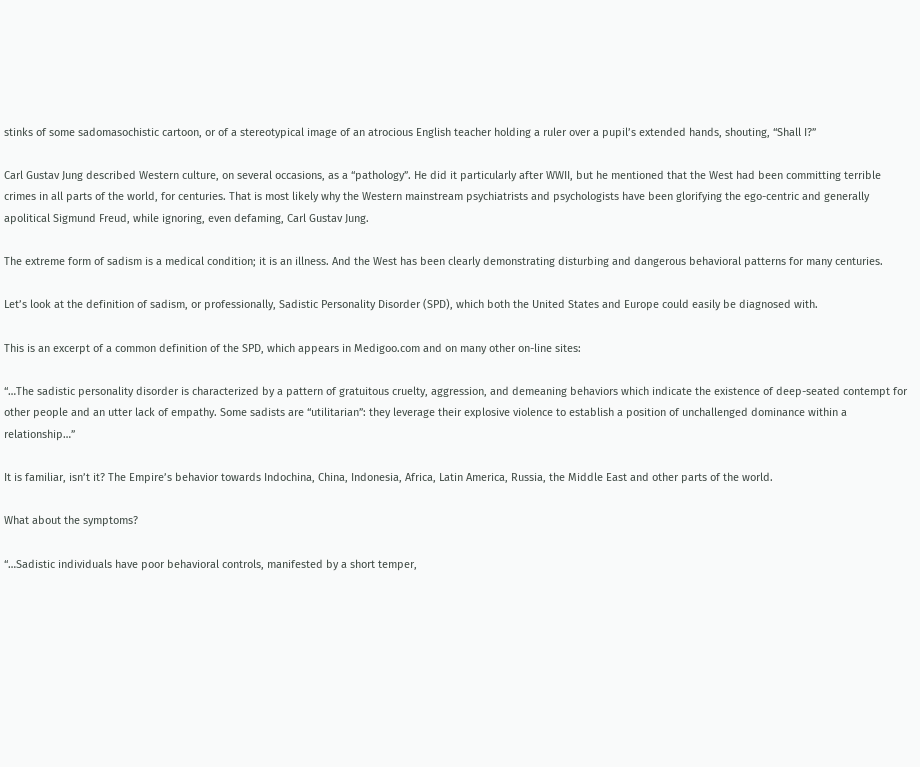stinks of some sadomasochistic cartoon, or of a stereotypical image of an atrocious English teacher holding a ruler over a pupil’s extended hands, shouting, “Shall I?”

Carl Gustav Jung described Western culture, on several occasions, as a “pathology”. He did it particularly after WWII, but he mentioned that the West had been committing terrible crimes in all parts of the world, for centuries. That is most likely why the Western mainstream psychiatrists and psychologists have been glorifying the ego-centric and generally apolitical Sigmund Freud, while ignoring, even defaming, Carl Gustav Jung.

The extreme form of sadism is a medical condition; it is an illness. And the West has been clearly demonstrating disturbing and dangerous behavioral patterns for many centuries.

Let’s look at the definition of sadism, or professionally, Sadistic Personality Disorder (SPD), which both the United States and Europe could easily be diagnosed with.

This is an excerpt of a common definition of the SPD, which appears in Medigoo.com and on many other on-line sites:

“…The sadistic personality disorder is characterized by a pattern of gratuitous cruelty, aggression, and demeaning behaviors which indicate the existence of deep-seated contempt for other people and an utter lack of empathy. Some sadists are “utilitarian”: they leverage their explosive violence to establish a position of unchallenged dominance within a relationship…”

It is familiar, isn’t it? The Empire’s behavior towards Indochina, China, Indonesia, Africa, Latin America, Russia, the Middle East and other parts of the world.

What about the symptoms?

“…Sadistic individuals have poor behavioral controls, manifested by a short temper,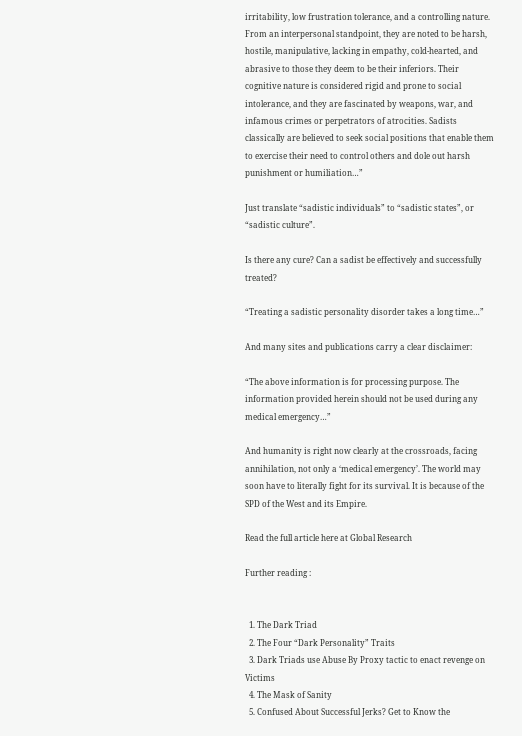irritability, low frustration tolerance, and a controlling nature. From an interpersonal standpoint, they are noted to be harsh, hostile, manipulative, lacking in empathy, cold-hearted, and abrasive to those they deem to be their inferiors. Their cognitive nature is considered rigid and prone to social intolerance, and they are fascinated by weapons, war, and infamous crimes or perpetrators of atrocities. Sadists classically are believed to seek social positions that enable them to exercise their need to control others and dole out harsh punishment or humiliation…”

Just translate “sadistic individuals” to “sadistic states”, or “sadistic culture”.

Is there any cure? Can a sadist be effectively and successfully treated?

“Treating a sadistic personality disorder takes a long time…”

And many sites and publications carry a clear disclaimer:

“The above information is for processing purpose. The information provided herein should not be used during any medical emergency…”

And humanity is right now clearly at the crossroads, facing annihilation, not only a ‘medical emergency’. The world may soon have to literally fight for its survival. It is because of the SPD of the West and its Empire.

Read the full article here at Global Research

Further reading :


  1. The Dark Triad
  2. The Four “Dark Personality” Traits
  3. Dark Triads use Abuse By Proxy tactic to enact revenge on Victims
  4. The Mask of Sanity
  5. Confused About Successful Jerks? Get to Know the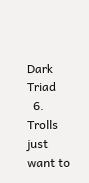Dark Triad
  6. Trolls just want to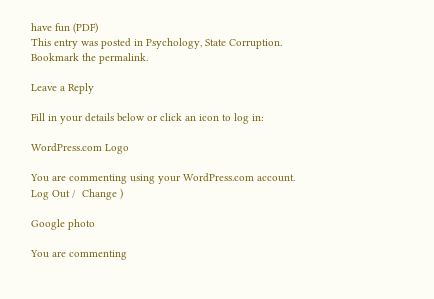have fun (PDF)
This entry was posted in Psychology, State Corruption. Bookmark the permalink.

Leave a Reply

Fill in your details below or click an icon to log in:

WordPress.com Logo

You are commenting using your WordPress.com account. Log Out /  Change )

Google photo

You are commenting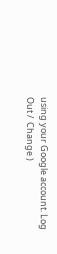using your Google account. Log Out /  Change )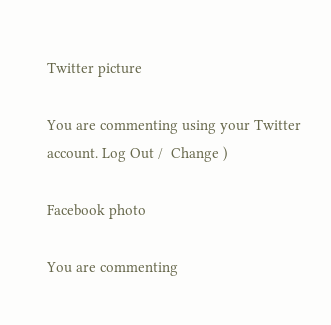Twitter picture

You are commenting using your Twitter account. Log Out /  Change )

Facebook photo

You are commenting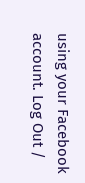using your Facebook account. Log Out /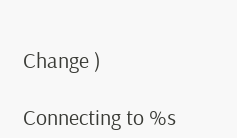Change )

Connecting to %s